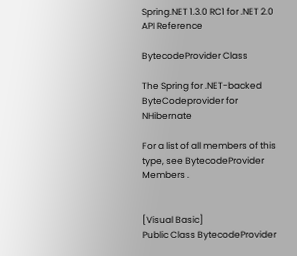Spring.NET 1.3.0 RC1 for .NET 2.0 API Reference

BytecodeProvider Class

The Spring for .NET-backed ByteCodeprovider for NHibernate

For a list of all members of this type, see BytecodeProvider Members .


[Visual Basic]
Public Class BytecodeProvider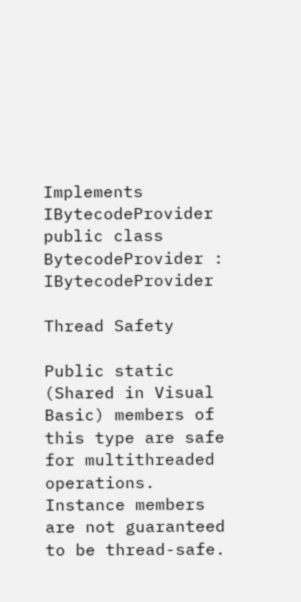Implements IBytecodeProvider
public class BytecodeProvider : IBytecodeProvider

Thread Safety

Public static (Shared in Visual Basic) members of this type are safe for multithreaded operations. Instance members are not guaranteed to be thread-safe.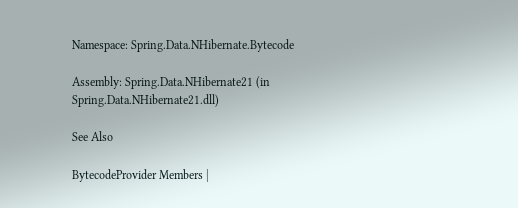Namespace: Spring.Data.NHibernate.Bytecode

Assembly: Spring.Data.NHibernate21 (in Spring.Data.NHibernate21.dll)

See Also

BytecodeProvider Members |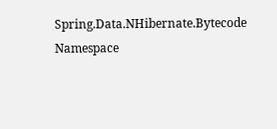Spring.Data.NHibernate.Bytecode Namespace